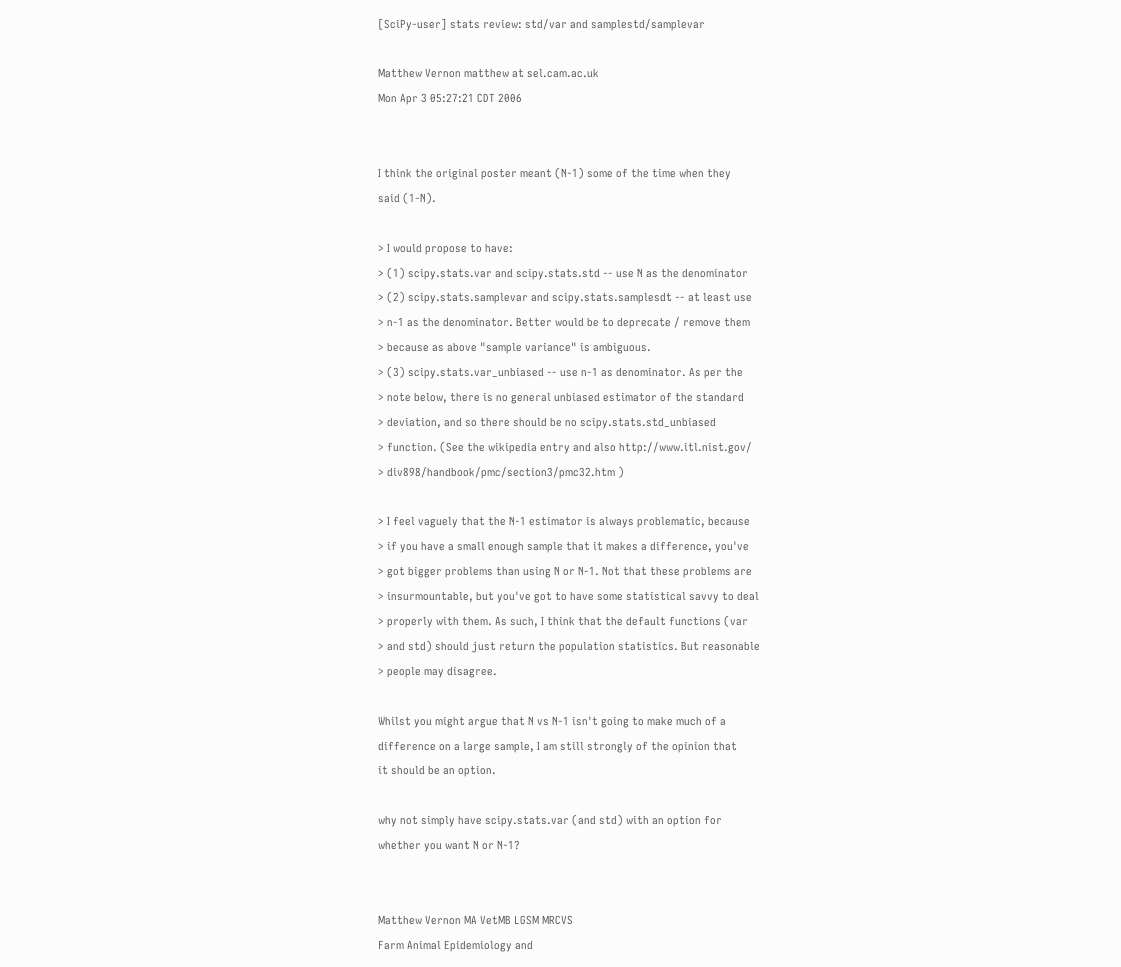[SciPy-user] stats review: std/var and samplestd/samplevar

Matthew Vernon matthew at sel.cam.ac.uk
Mon Apr 3 05:27:21 CDT 2006


I think the original poster meant (N-1) some of the time when they
said (1-N).

> I would propose to have:
> (1) scipy.stats.var and scipy.stats.std -- use N as the denominator
> (2) scipy.stats.samplevar and scipy.stats.samplesdt -- at least use
> n-1 as the denominator. Better would be to deprecate / remove them
> because as above "sample variance" is ambiguous.
> (3) scipy.stats.var_unbiased -- use n-1 as denominator. As per the
> note below, there is no general unbiased estimator of the standard
> deviation, and so there should be no scipy.stats.std_unbiased
> function. (See the wikipedia entry and also http://www.itl.nist.gov/
> div898/handbook/pmc/section3/pmc32.htm )

> I feel vaguely that the N-1 estimator is always problematic, because
> if you have a small enough sample that it makes a difference, you've
> got bigger problems than using N or N-1. Not that these problems are
> insurmountable, but you've got to have some statistical savvy to deal
> properly with them. As such, I think that the default functions (var
> and std) should just return the population statistics. But reasonable
> people may disagree.

Whilst you might argue that N vs N-1 isn't going to make much of a
difference on a large sample, I am still strongly of the opinion that
it should be an option.

why not simply have scipy.stats.var (and std) with an option for
whether you want N or N-1?


Matthew Vernon MA VetMB LGSM MRCVS
Farm Animal Epidemiology and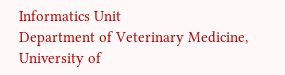Informatics Unit
Department of Veterinary Medicine, University of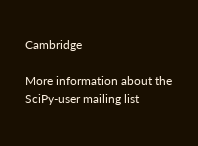Cambridge

More information about the SciPy-user mailing list